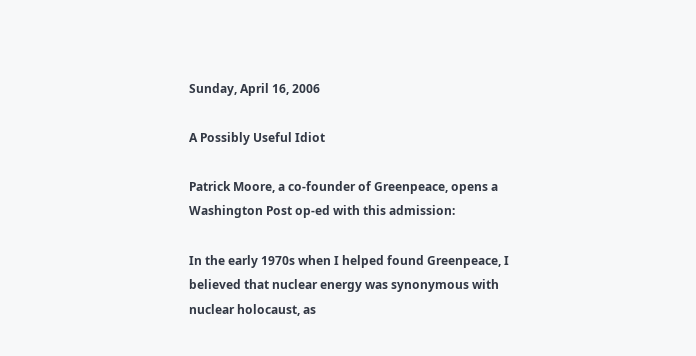Sunday, April 16, 2006

A Possibly Useful Idiot

Patrick Moore, a co-founder of Greenpeace, opens a Washington Post op-ed with this admission:

In the early 1970s when I helped found Greenpeace, I believed that nuclear energy was synonymous with nuclear holocaust, as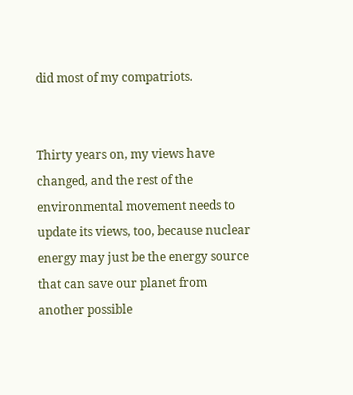did most of my compatriots.


Thirty years on, my views have changed, and the rest of the environmental movement needs to update its views, too, because nuclear energy may just be the energy source that can save our planet from another possible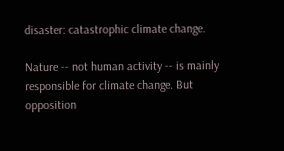disaster: catastrophic climate change.

Nature -- not human activity -- is mainly responsible for climate change. But opposition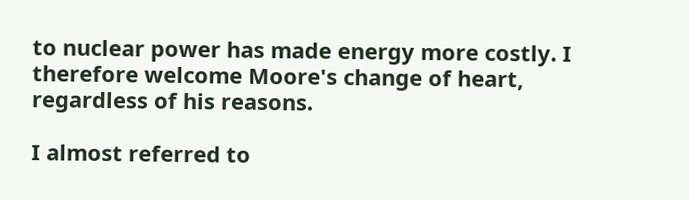to nuclear power has made energy more costly. I therefore welcome Moore's change of heart, regardless of his reasons.

I almost referred to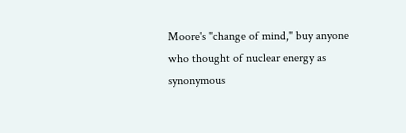Moore's "change of mind," buy anyone who thought of nuclear energy as synonymous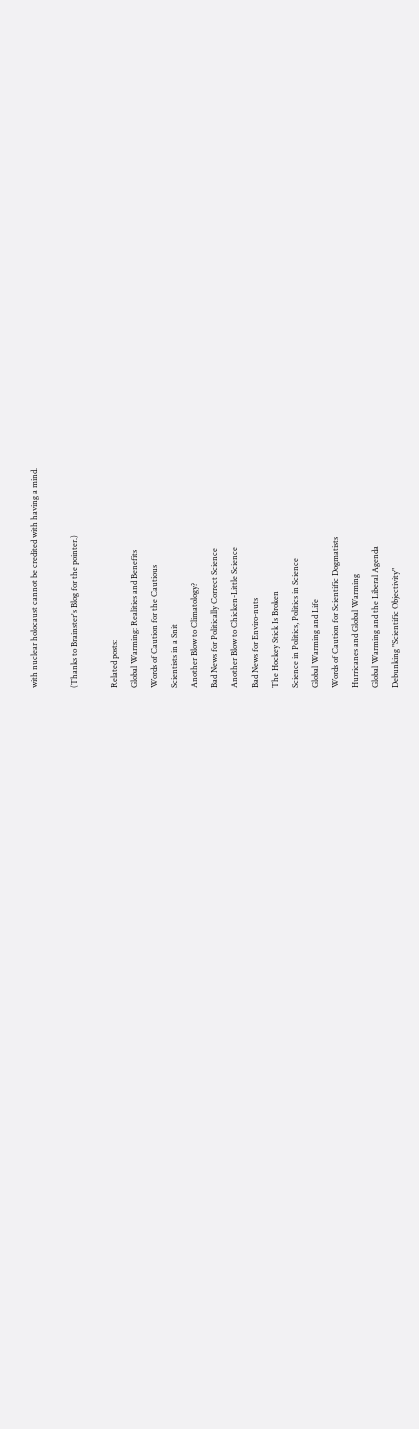with nuclear holocaust cannot be credited with having a mind.

(Thanks to Brainster's Blog for the pointer.)

Related posts:
Global Warming: Realities and Benefits
Words of Caution for the Cautious
Scientists in a Snit
Another Blow to Climatology?
Bad News for Politically Correct Science
Another Blow to Chicken-Little Science
Bad News for Enviro-nuts
The Hockey Stick Is Broken
Science in Politics, Politics in Science
Global Warming and Life
Words of Caution for Scientific Dogmatists
Hurricanes and Global Warming
Global Warming and the Liberal Agenda
Debunking "Scientific Objectivity"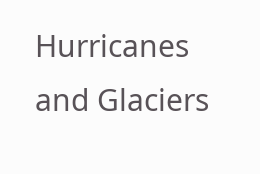Hurricanes and Glaciers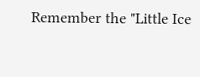Remember the "Little Ice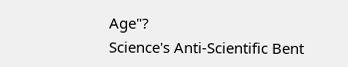Age"?
Science's Anti-Scientific Bent